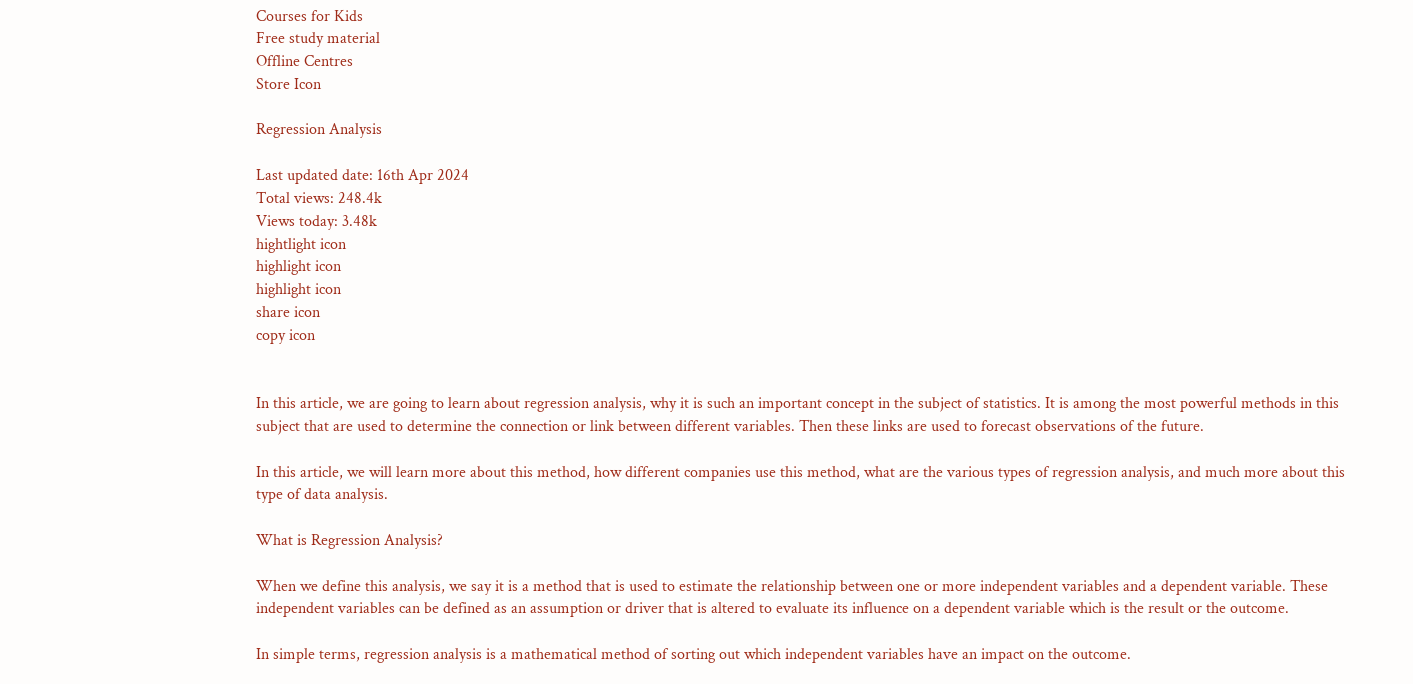Courses for Kids
Free study material
Offline Centres
Store Icon

Regression Analysis

Last updated date: 16th Apr 2024
Total views: 248.4k
Views today: 3.48k
hightlight icon
highlight icon
highlight icon
share icon
copy icon


In this article, we are going to learn about regression analysis, why it is such an important concept in the subject of statistics. It is among the most powerful methods in this subject that are used to determine the connection or link between different variables. Then these links are used to forecast observations of the future.

In this article, we will learn more about this method, how different companies use this method, what are the various types of regression analysis, and much more about this type of data analysis.

What is Regression Analysis?

When we define this analysis, we say it is a method that is used to estimate the relationship between one or more independent variables and a dependent variable. These independent variables can be defined as an assumption or driver that is altered to evaluate its influence on a dependent variable which is the result or the outcome.

In simple terms, regression analysis is a mathematical method of sorting out which independent variables have an impact on the outcome.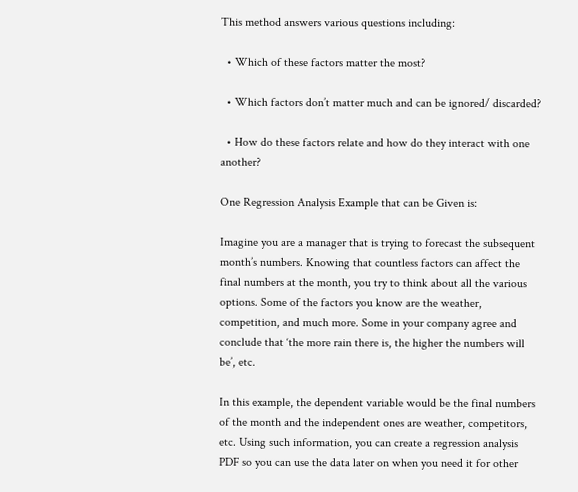This method answers various questions including:

  • Which of these factors matter the most?

  • Which factors don’t matter much and can be ignored/ discarded?

  • How do these factors relate and how do they interact with one another?

One Regression Analysis Example that can be Given is:

Imagine you are a manager that is trying to forecast the subsequent month’s numbers. Knowing that countless factors can affect the final numbers at the month, you try to think about all the various options. Some of the factors you know are the weather, competition, and much more. Some in your company agree and conclude that ‘the more rain there is, the higher the numbers will be’, etc.

In this example, the dependent variable would be the final numbers of the month and the independent ones are weather, competitors, etc. Using such information, you can create a regression analysis PDF so you can use the data later on when you need it for other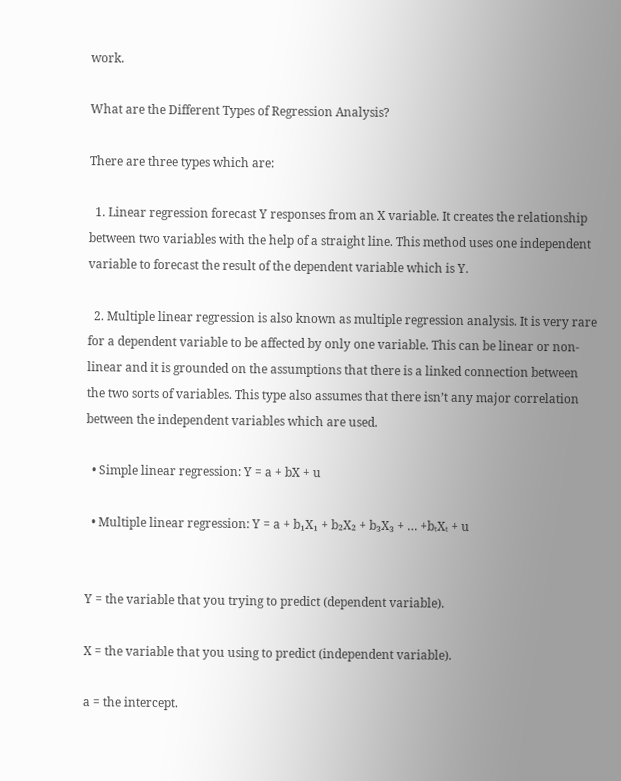work.

What are the Different Types of Regression Analysis?

There are three types which are:

  1. Linear regression forecast Y responses from an X variable. It creates the relationship between two variables with the help of a straight line. This method uses one independent variable to forecast the result of the dependent variable which is Y.

  2. Multiple linear regression is also known as multiple regression analysis. It is very rare for a dependent variable to be affected by only one variable. This can be linear or non-linear and it is grounded on the assumptions that there is a linked connection between the two sorts of variables. This type also assumes that there isn’t any major correlation between the independent variables which are used.

  • Simple linear regression: Y = a + bX + u

  • Multiple linear regression: Y = a + b₁X₁ + b₂X₂ + b₃X₃ + … +bₜXₜ + u


Y = the variable that you trying to predict (dependent variable).

X = the variable that you using to predict (independent variable).

a = the intercept.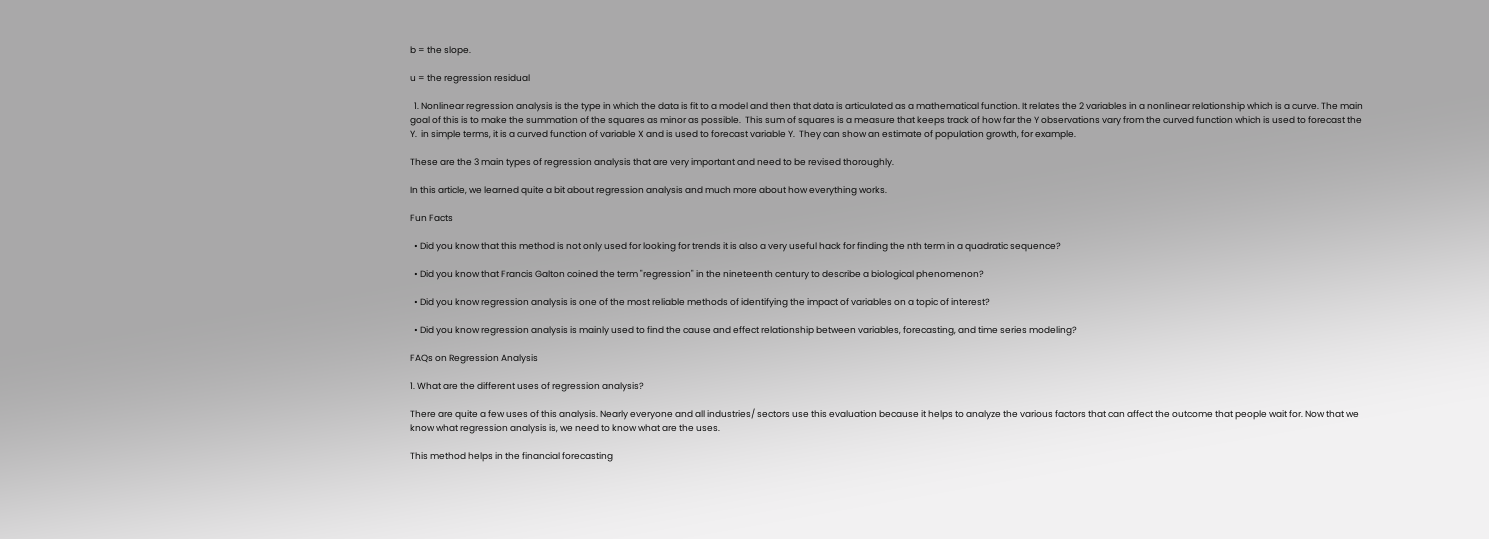b = the slope.

u = the regression residual

  1. Nonlinear regression analysis is the type in which the data is fit to a model and then that data is articulated as a mathematical function. It relates the 2 variables in a nonlinear relationship which is a curve. The main goal of this is to make the summation of the squares as minor as possible.  This sum of squares is a measure that keeps track of how far the Y observations vary from the curved function which is used to forecast the Y.  in simple terms, it is a curved function of variable X and is used to forecast variable Y.  They can show an estimate of population growth, for example.

These are the 3 main types of regression analysis that are very important and need to be revised thoroughly.

In this article, we learned quite a bit about regression analysis and much more about how everything works.

Fun Facts

  • Did you know that this method is not only used for looking for trends it is also a very useful hack for finding the nth term in a quadratic sequence?

  • Did you know that Francis Galton coined the term "regression" in the nineteenth century to describe a biological phenomenon?

  • Did you know regression analysis is one of the most reliable methods of identifying the impact of variables on a topic of interest?

  • Did you know regression analysis is mainly used to find the cause and effect relationship between variables, forecasting, and time series modeling?

FAQs on Regression Analysis

1. What are the different uses of regression analysis?

There are quite a few uses of this analysis. Nearly everyone and all industries/ sectors use this evaluation because it helps to analyze the various factors that can affect the outcome that people wait for. Now that we know what regression analysis is, we need to know what are the uses.

This method helps in the financial forecasting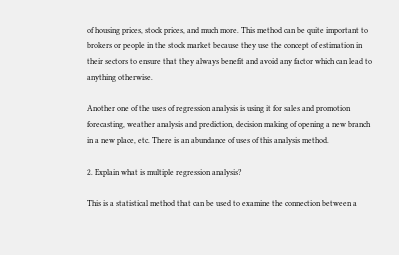of housing prices, stock prices, and much more. This method can be quite important to brokers or people in the stock market because they use the concept of estimation in their sectors to ensure that they always benefit and avoid any factor which can lead to anything otherwise.

Another one of the uses of regression analysis is using it for sales and promotion forecasting, weather analysis and prediction, decision making of opening a new branch in a new place, etc. There is an abundance of uses of this analysis method.

2. Explain what is multiple regression analysis?

This is a statistical method that can be used to examine the connection between a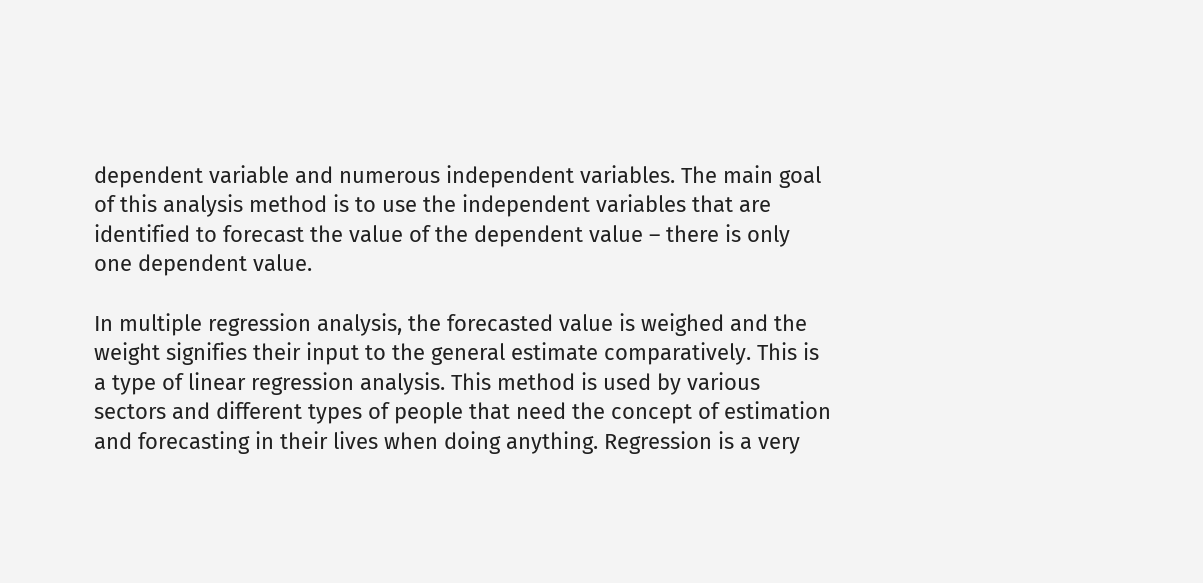dependent variable and numerous independent variables. The main goal of this analysis method is to use the independent variables that are identified to forecast the value of the dependent value – there is only one dependent value.

In multiple regression analysis, the forecasted value is weighed and the weight signifies their input to the general estimate comparatively. This is a type of linear regression analysis. This method is used by various sectors and different types of people that need the concept of estimation and forecasting in their lives when doing anything. Regression is a very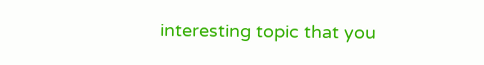interesting topic that you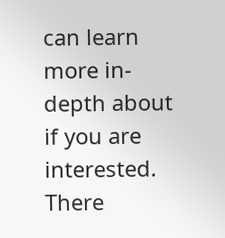can learn more in-depth about if you are interested. There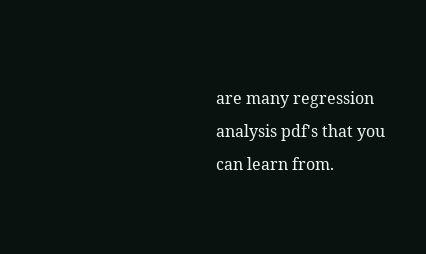are many regression analysis pdf's that you can learn from.